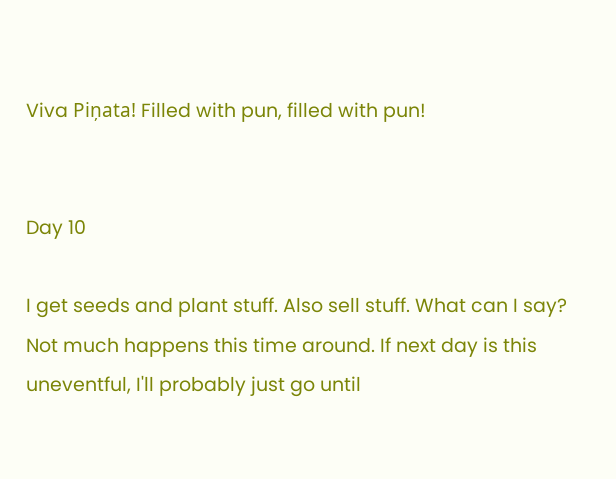Viva Piņata! Filled with pun, filled with pun!


Day 10

I get seeds and plant stuff. Also sell stuff. What can I say? Not much happens this time around. If next day is this uneventful, I'll probably just go until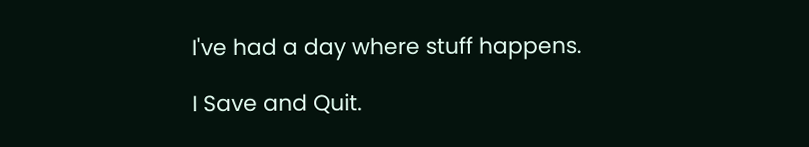I've had a day where stuff happens.

I Save and Quit.